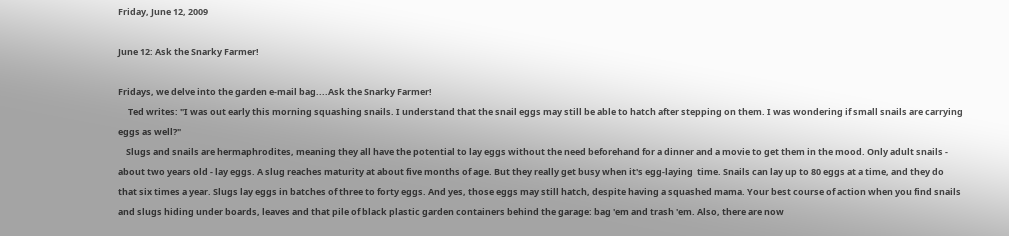Friday, June 12, 2009

June 12: Ask the Snarky Farmer!

Fridays, we delve into the garden e-mail bag....Ask the Snarky Farmer!
     Ted writes: "I was out early this morning squashing snails. I understand that the snail eggs may still be able to hatch after stepping on them. I was wondering if small snails are carrying eggs as well?"
    Slugs and snails are hermaphrodites, meaning they all have the potential to lay eggs without the need beforehand for a dinner and a movie to get them in the mood. Only adult snails - about two years old - lay eggs. A slug reaches maturity at about five months of age. But they really get busy when it's egg-laying  time. Snails can lay up to 80 eggs at a time, and they do that six times a year. Slugs lay eggs in batches of three to forty eggs. And yes, those eggs may still hatch, despite having a squashed mama. Your best course of action when you find snails and slugs hiding under boards, leaves and that pile of black plastic garden containers behind the garage: bag 'em and trash 'em. Also, there are now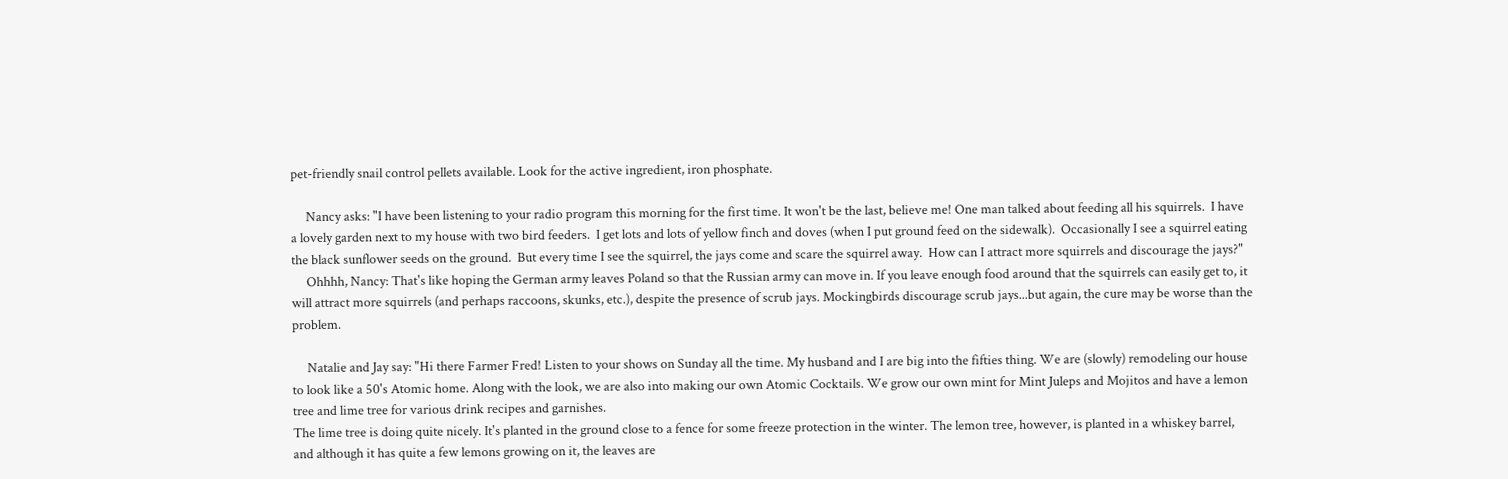pet-friendly snail control pellets available. Look for the active ingredient, iron phosphate.

     Nancy asks: "I have been listening to your radio program this morning for the first time. It won't be the last, believe me! One man talked about feeding all his squirrels.  I have a lovely garden next to my house with two bird feeders.  I get lots and lots of yellow finch and doves (when I put ground feed on the sidewalk).  Occasionally I see a squirrel eating the black sunflower seeds on the ground.  But every time I see the squirrel, the jays come and scare the squirrel away.  How can I attract more squirrels and discourage the jays?"
     Ohhhh, Nancy: That's like hoping the German army leaves Poland so that the Russian army can move in. If you leave enough food around that the squirrels can easily get to, it will attract more squirrels (and perhaps raccoons, skunks, etc.), despite the presence of scrub jays. Mockingbirds discourage scrub jays...but again, the cure may be worse than the problem.

     Natalie and Jay say: "Hi there Farmer Fred! Listen to your shows on Sunday all the time. My husband and I are big into the fifties thing. We are (slowly) remodeling our house to look like a 50's Atomic home. Along with the look, we are also into making our own Atomic Cocktails. We grow our own mint for Mint Juleps and Mojitos and have a lemon tree and lime tree for various drink recipes and garnishes.
The lime tree is doing quite nicely. It's planted in the ground close to a fence for some freeze protection in the winter. The lemon tree, however, is planted in a whiskey barrel, and although it has quite a few lemons growing on it, the leaves are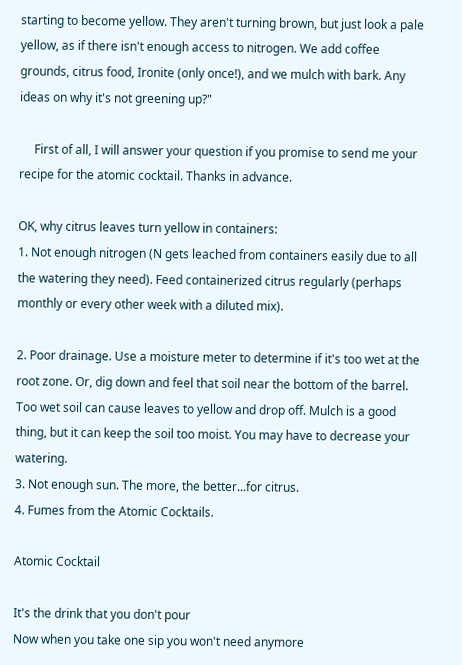starting to become yellow. They aren't turning brown, but just look a pale yellow, as if there isn't enough access to nitrogen. We add coffee grounds, citrus food, Ironite (only once!), and we mulch with bark. Any ideas on why it's not greening up?"

     First of all, I will answer your question if you promise to send me your recipe for the atomic cocktail. Thanks in advance.

OK, why citrus leaves turn yellow in containers:
1. Not enough nitrogen (N gets leached from containers easily due to all the watering they need). Feed containerized citrus regularly (perhaps monthly or every other week with a diluted mix).

2. Poor drainage. Use a moisture meter to determine if it's too wet at the root zone. Or, dig down and feel that soil near the bottom of the barrel. Too wet soil can cause leaves to yellow and drop off. Mulch is a good thing, but it can keep the soil too moist. You may have to decrease your watering.
3. Not enough sun. The more, the better...for citrus.
4. Fumes from the Atomic Cocktails.

Atomic Cocktail

It's the drink that you don't pour
Now when you take one sip you won't need anymore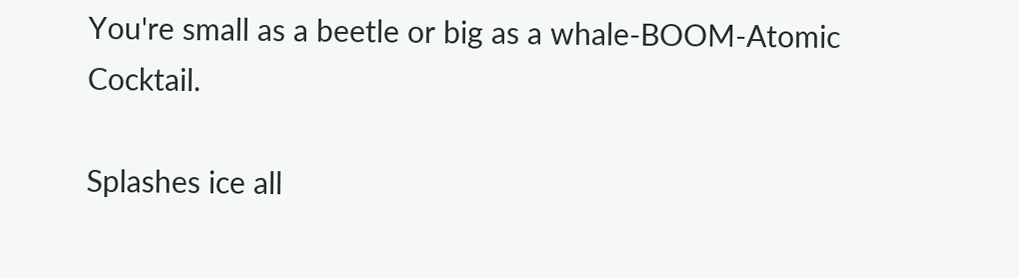You're small as a beetle or big as a whale-BOOM-Atomic Cocktail.

Splashes ice all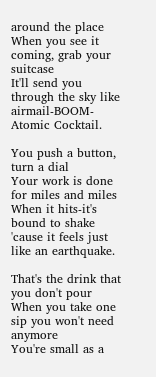around the place
When you see it coming, grab your suitcase
It'll send you through the sky like airmail-BOOM-Atomic Cocktail.

You push a button, turn a dial
Your work is done for miles and miles
When it hits-it's bound to shake 'cause it feels just like an earthquake.

That's the drink that you don't pour
When you take one sip you won't need anymore
You're small as a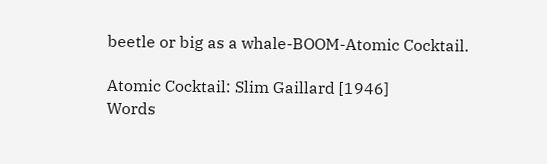beetle or big as a whale-BOOM-Atomic Cocktail.

Atomic Cocktail: Slim Gaillard [1946]
Words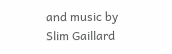and music by Slim Gaillard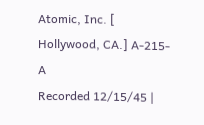Atomic, Inc. [ Hollywood, CA.] A-215-A
Recorded 12/15/45 |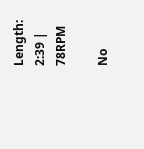Length: 2:39 | 78RPM

No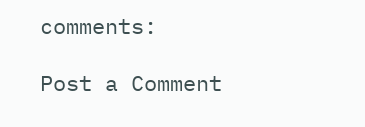comments:

Post a Comment